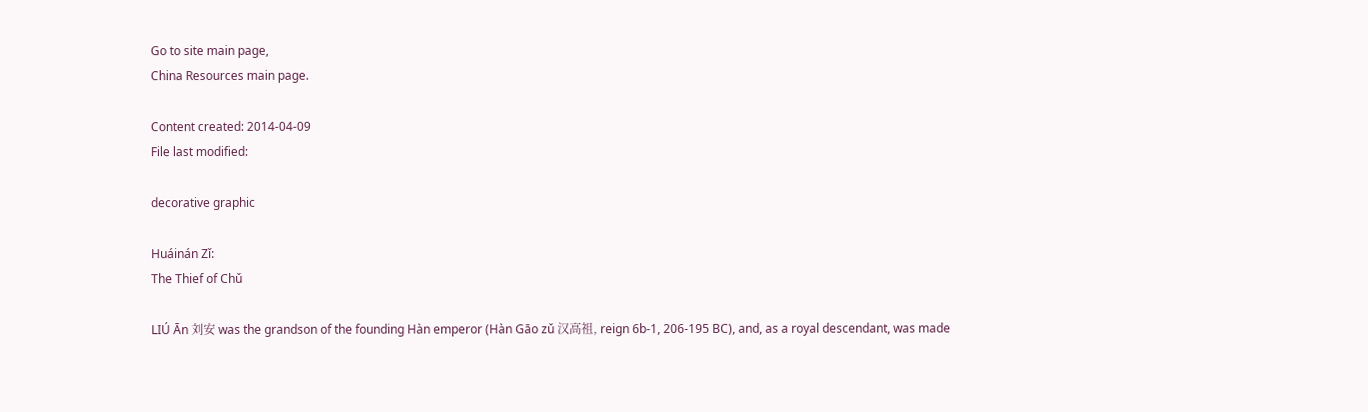Go to site main page,
China Resources main page.

Content created: 2014-04-09
File last modified:

decorative graphic

Huáinán Zǐ:
The Thief of Chǔ

LIÚ Ān 刘安 was the grandson of the founding Hàn emperor (Hàn Gāo zǔ 汉高祖, reign 6b-1, 206-195 BC), and, as a royal descendant, was made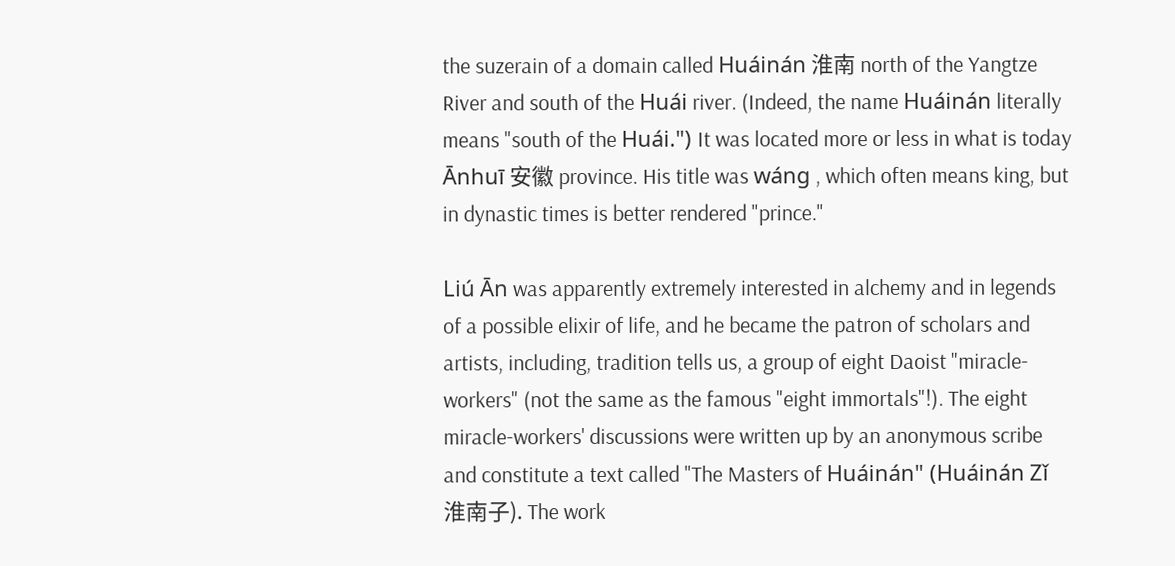the suzerain of a domain called Huáinán 淮南 north of the Yangtze River and south of the Huái river. (Indeed, the name Huáinán literally means "south of the Huái.") It was located more or less in what is today Ānhuī 安徽 province. His title was wáng , which often means king, but in dynastic times is better rendered "prince."

Liú Ān was apparently extremely interested in alchemy and in legends of a possible elixir of life, and he became the patron of scholars and artists, including, tradition tells us, a group of eight Daoist "miracle-workers" (not the same as the famous "eight immortals"!). The eight miracle-workers' discussions were written up by an anonymous scribe and constitute a text called "The Masters of Huáinán" (Huáinán Zǐ 淮南子). The work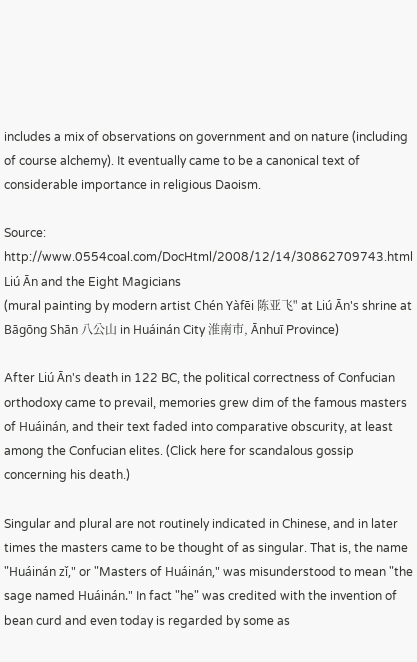includes a mix of observations on government and on nature (including of course alchemy). It eventually came to be a canonical text of considerable importance in religious Daoism.

Source: http://www.0554coal.com/DocHtml/2008/12/14/30862709743.html
Liú Ān and the Eight Magicians
(mural painting by modern artist Chén Yàfēi 陈亚飞" at Liú Ān's shrine at Bāgōng Shān 八公山 in Huáinán City 淮南市, Ānhuī Province)

After Liú Ān's death in 122 BC, the political correctness of Confucian orthodoxy came to prevail, memories grew dim of the famous masters of Huáinán, and their text faded into comparative obscurity, at least among the Confucian elites. (Click here for scandalous gossip concerning his death.)

Singular and plural are not routinely indicated in Chinese, and in later times the masters came to be thought of as singular. That is, the name "Huáinán zǐ," or "Masters of Huáinán," was misunderstood to mean "the sage named Huáinán." In fact "he" was credited with the invention of bean curd and even today is regarded by some as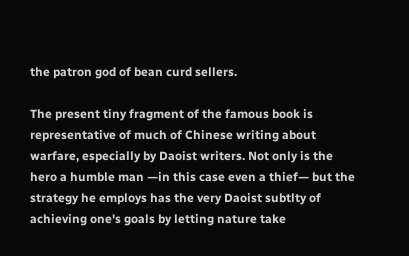the patron god of bean curd sellers.

The present tiny fragment of the famous book is representative of much of Chinese writing about warfare, especially by Daoist writers. Not only is the hero a humble man —in this case even a thief— but the strategy he employs has the very Daoist subtlty of achieving one's goals by letting nature take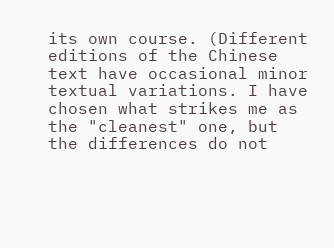its own course. (Different editions of the Chinese text have occasional minor textual variations. I have chosen what strikes me as the "cleanest" one, but the differences do not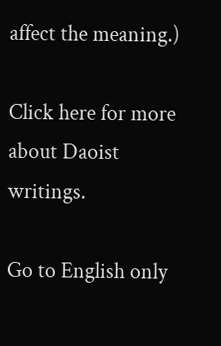affect the meaning.)

Click here for more about Daoist writings.

Go to English only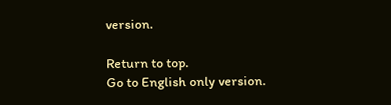version.

Return to top.
Go to English only version.